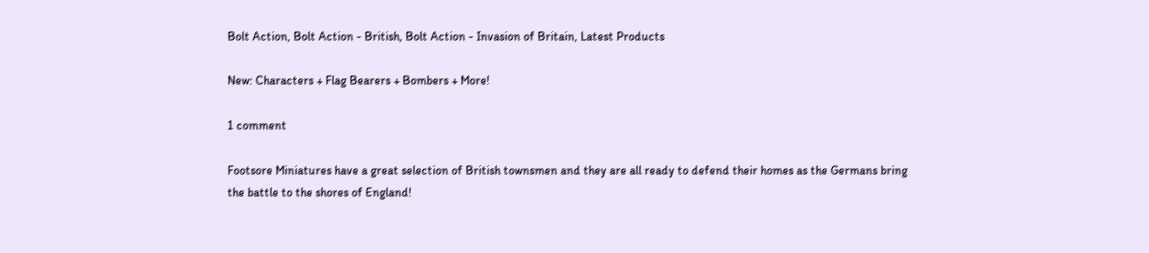Bolt Action, Bolt Action - British, Bolt Action - Invasion of Britain, Latest Products

New: Characters + Flag Bearers + Bombers + More!

1 comment

Footsore Miniatures have a great selection of British townsmen and they are all ready to defend their homes as the Germans bring the battle to the shores of England!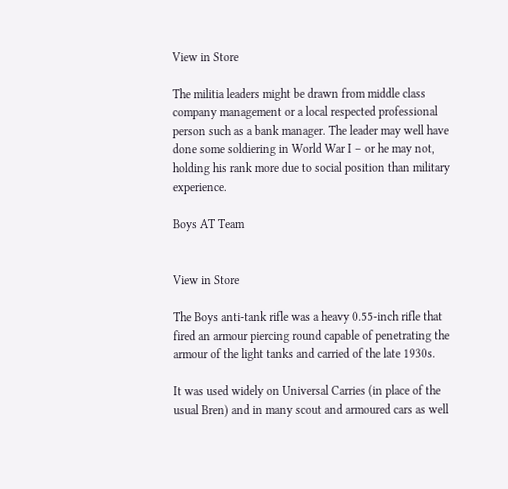View in Store

The militia leaders might be drawn from middle class company management or a local respected professional person such as a bank manager. The leader may well have done some soldiering in World War I – or he may not, holding his rank more due to social position than military experience.

Boys AT Team


View in Store

The Boys anti-tank rifle was a heavy 0.55-inch rifle that fired an armour piercing round capable of penetrating the armour of the light tanks and carried of the late 1930s.

It was used widely on Universal Carries (in place of the usual Bren) and in many scout and armoured cars as well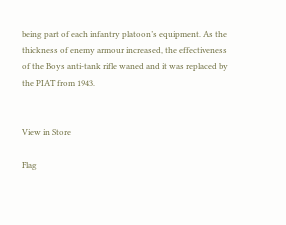being part of each infantry platoon’s equipment. As the thickness of enemy armour increased, the effectiveness of the Boys anti-tank rifle waned and it was replaced by the PIAT from 1943.


View in Store

Flag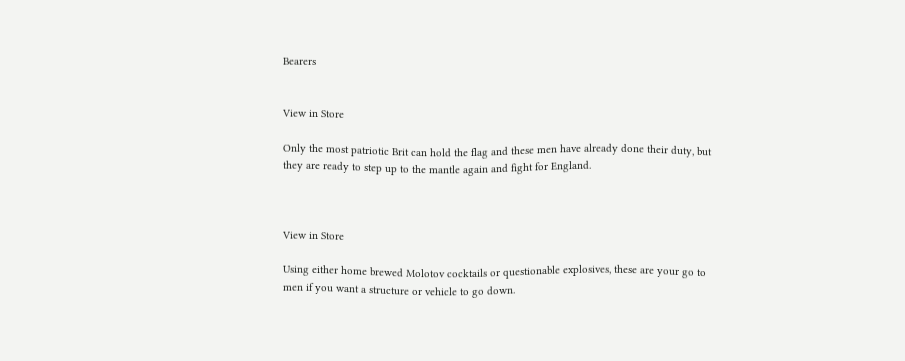Bearers


View in Store

Only the most patriotic Brit can hold the flag and these men have already done their duty, but they are ready to step up to the mantle again and fight for England.



View in Store

Using either home brewed Molotov cocktails or questionable explosives, these are your go to men if you want a structure or vehicle to go down.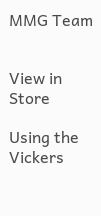MMG Team


View in Store

Using the Vickers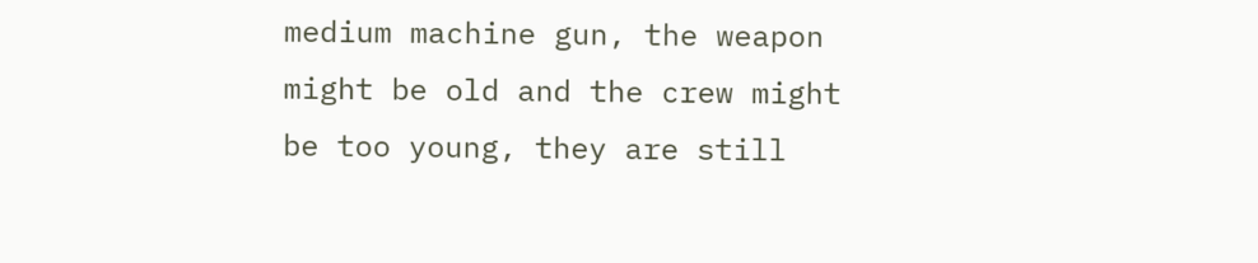medium machine gun, the weapon might be old and the crew might be too young, they are still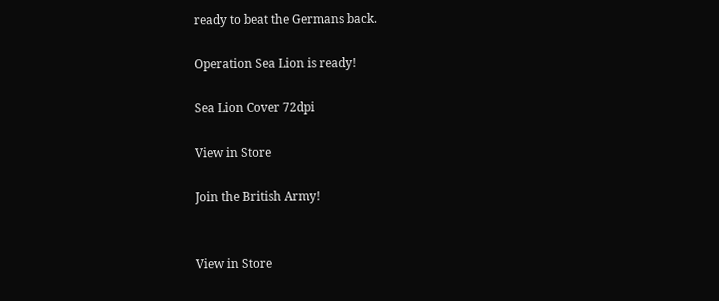ready to beat the Germans back.

Operation Sea Lion is ready!

Sea Lion Cover 72dpi

View in Store

Join the British Army!


View in Store